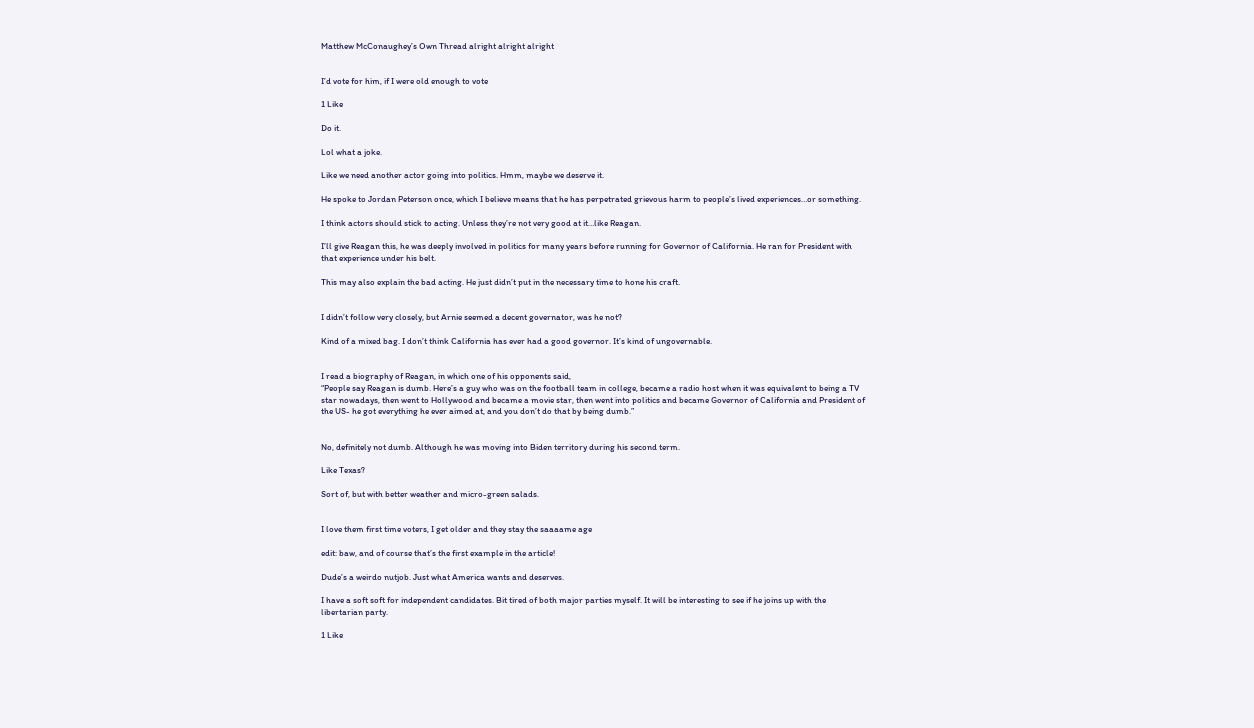Matthew McConaughey’s Own Thread alright alright alright


I’d vote for him, if I were old enough to vote

1 Like

Do it.

Lol what a joke.

Like we need another actor going into politics. Hmm, maybe we deserve it.

He spoke to Jordan Peterson once, which I believe means that he has perpetrated grievous harm to people’s lived experiences…or something.

I think actors should stick to acting. Unless they’re not very good at it…like Reagan.

I’ll give Reagan this, he was deeply involved in politics for many years before running for Governor of California. He ran for President with that experience under his belt.

This may also explain the bad acting. He just didn’t put in the necessary time to hone his craft.


I didn’t follow very closely, but Arnie seemed a decent governator, was he not?

Kind of a mixed bag. I don’t think California has ever had a good governor. It’s kind of ungovernable.


I read a biography of Reagan, in which one of his opponents said,
“People say Reagan is dumb. Here’s a guy who was on the football team in college, became a radio host when it was equivalent to being a TV star nowadays, then went to Hollywood and became a movie star, then went into politics and became Governor of California and President of the US- he got everything he ever aimed at, and you don’t do that by being dumb.”


No, definitely not dumb. Although he was moving into Biden territory during his second term.

Like Texas?

Sort of, but with better weather and micro-green salads.


I love them first time voters, I get older and they stay the saaaame age

edit: baw, and of course that’s the first example in the article!

Dude’s a weirdo nutjob. Just what America wants and deserves.

I have a soft soft for independent candidates. Bit tired of both major parties myself. It will be interesting to see if he joins up with the libertarian party.

1 Like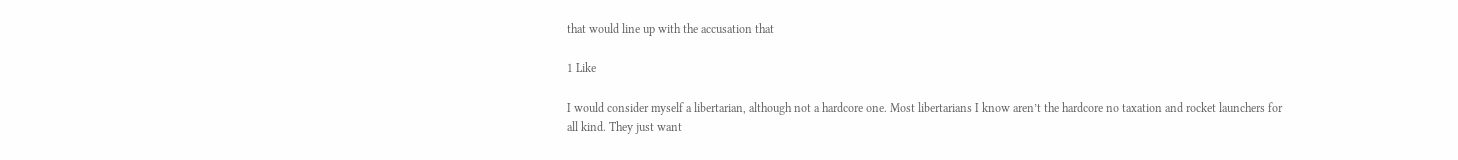that would line up with the accusation that

1 Like

I would consider myself a libertarian, although not a hardcore one. Most libertarians I know aren’t the hardcore no taxation and rocket launchers for all kind. They just want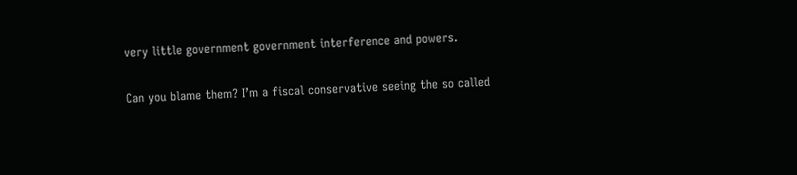very little government government interference and powers.

Can you blame them? I’m a fiscal conservative seeing the so called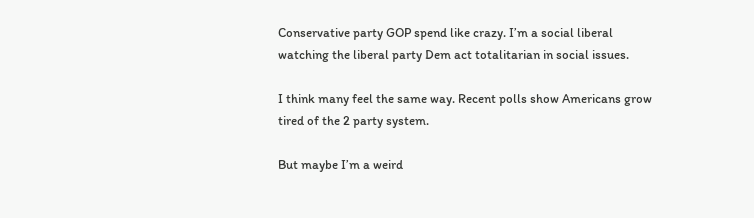Conservative party GOP spend like crazy. I’m a social liberal watching the liberal party Dem act totalitarian in social issues.

I think many feel the same way. Recent polls show Americans grow tired of the 2 party system.

But maybe I’m a weird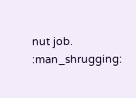nut job. :man_shrugging: